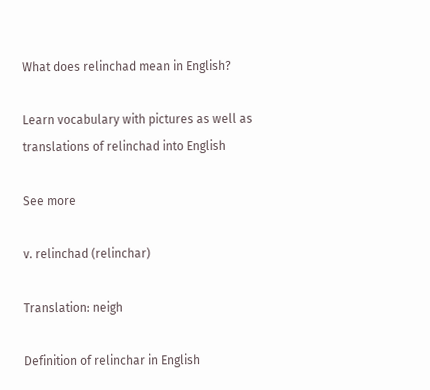What does relinchad mean in English?

Learn vocabulary with pictures as well as translations of relinchad into English

See more

v. relinchad (relinchar)

Translation: neigh

Definition of relinchar in English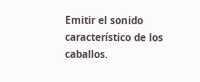Emitir el sonido característico de los caballos.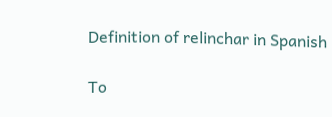Definition of relinchar in Spanish

To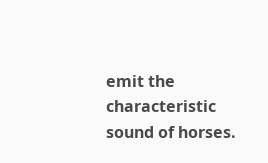emit the characteristic sound of horses.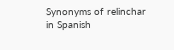Synonyms of relinchar in Spanish